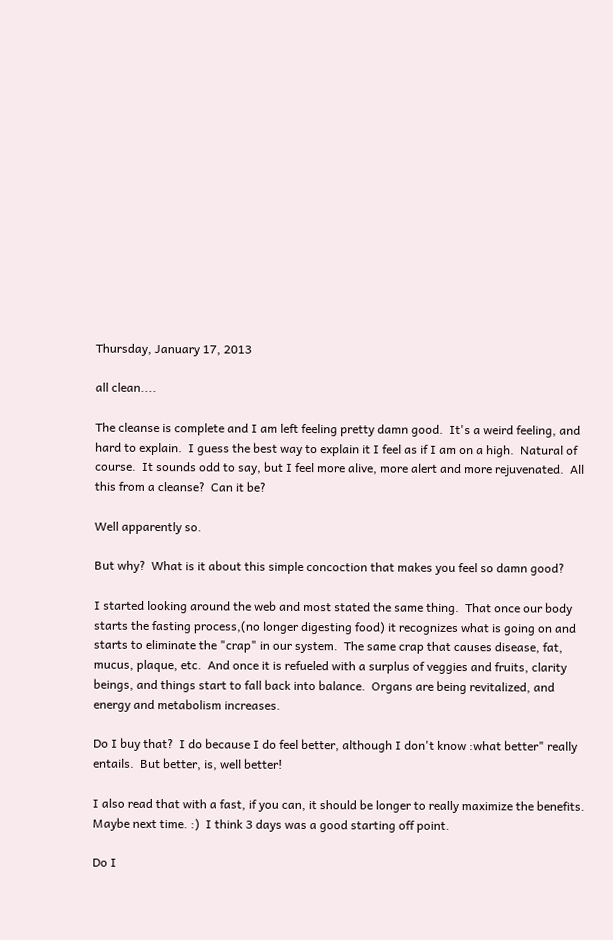Thursday, January 17, 2013

all clean....

The cleanse is complete and I am left feeling pretty damn good.  It's a weird feeling, and hard to explain.  I guess the best way to explain it I feel as if I am on a high.  Natural of course.  It sounds odd to say, but I feel more alive, more alert and more rejuvenated.  All this from a cleanse?  Can it be?

Well apparently so.

But why?  What is it about this simple concoction that makes you feel so damn good?

I started looking around the web and most stated the same thing.  That once our body starts the fasting process,(no longer digesting food) it recognizes what is going on and starts to eliminate the "crap" in our system.  The same crap that causes disease, fat, mucus, plaque, etc.  And once it is refueled with a surplus of veggies and fruits, clarity beings, and things start to fall back into balance.  Organs are being revitalized, and energy and metabolism increases.

Do I buy that?  I do because I do feel better, although I don't know :what better" really entails.  But better, is, well better!

I also read that with a fast, if you can, it should be longer to really maximize the benefits.  Maybe next time. :)  I think 3 days was a good starting off point.

Do I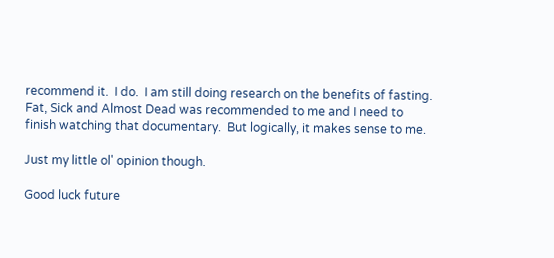recommend it.  I do.  I am still doing research on the benefits of fasting.  Fat, Sick and Almost Dead was recommended to me and I need to finish watching that documentary.  But logically, it makes sense to me.

Just my little ol' opinion though.

Good luck future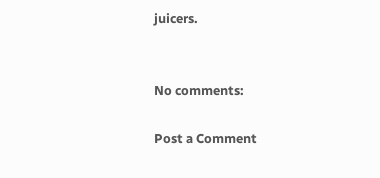juicers.


No comments:

Post a Comment